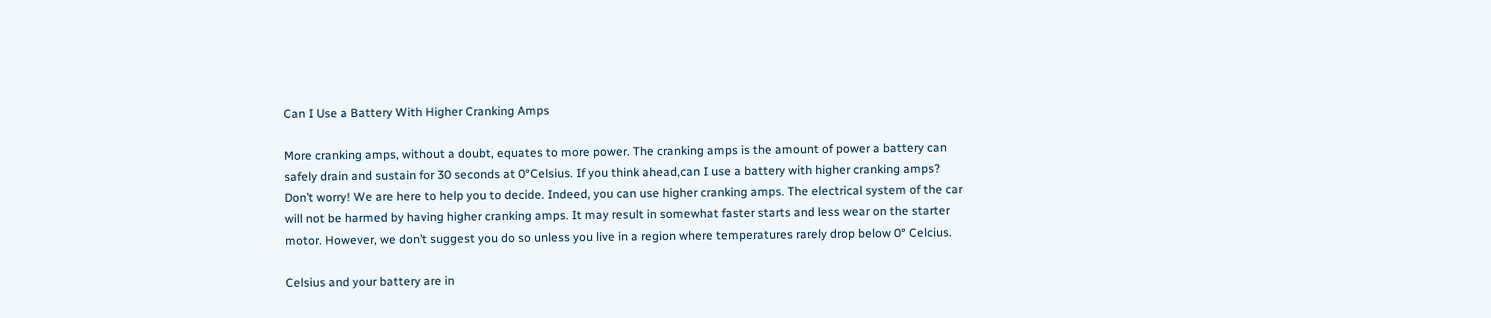Can I Use a Battery With Higher Cranking Amps

More cranking amps, without a doubt, equates to more power. The cranking amps is the amount of power a battery can safely drain and sustain for 30 seconds at 0°Celsius. If you think ahead,can I use a battery with higher cranking amps? Don’t worry! We are here to help you to decide. Indeed, you can use higher cranking amps. The electrical system of the car will not be harmed by having higher cranking amps. It may result in somewhat faster starts and less wear on the starter motor. However, we don’t suggest you do so unless you live in a region where temperatures rarely drop below 0° Celcius.

Celsius and your battery are in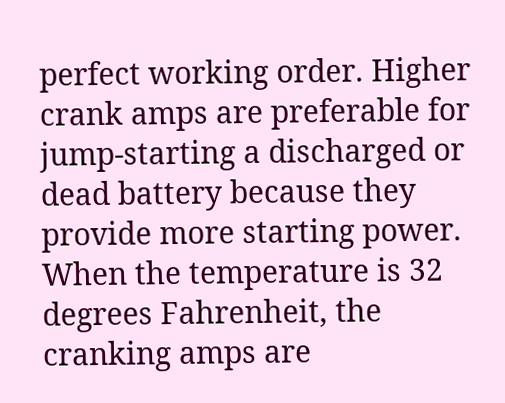perfect working order. Higher crank amps are preferable for jump-starting a discharged or dead battery because they provide more starting power. When the temperature is 32 degrees Fahrenheit, the cranking amps are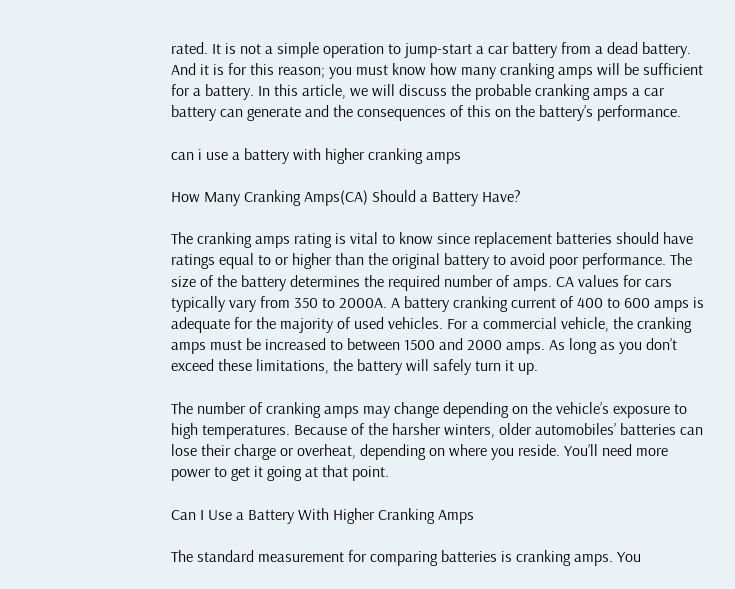rated. It is not a simple operation to jump-start a car battery from a dead battery. And it is for this reason; you must know how many cranking amps will be sufficient for a battery. In this article, we will discuss the probable cranking amps a car battery can generate and the consequences of this on the battery’s performance.

can i use a battery with higher cranking amps

How Many Cranking Amps(CA) Should a Battery Have?

The cranking amps rating is vital to know since replacement batteries should have ratings equal to or higher than the original battery to avoid poor performance. The size of the battery determines the required number of amps. CA values for cars typically vary from 350 to 2000A. A battery cranking current of 400 to 600 amps is adequate for the majority of used vehicles. For a commercial vehicle, the cranking amps must be increased to between 1500 and 2000 amps. As long as you don’t exceed these limitations, the battery will safely turn it up.

The number of cranking amps may change depending on the vehicle’s exposure to high temperatures. Because of the harsher winters, older automobiles’ batteries can lose their charge or overheat, depending on where you reside. You’ll need more power to get it going at that point.

Can I Use a Battery With Higher Cranking Amps

The standard measurement for comparing batteries is cranking amps. You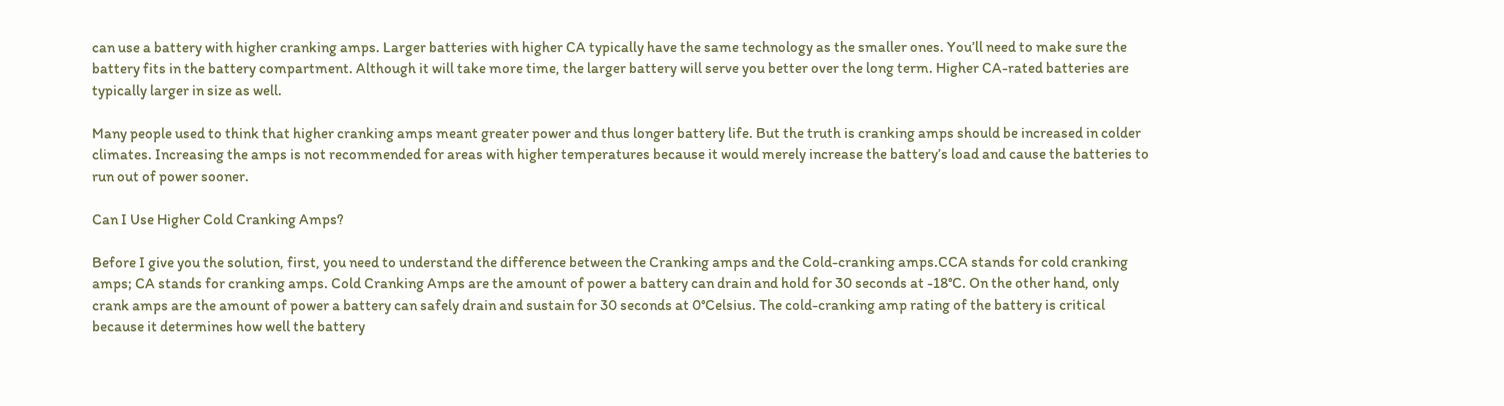can use a battery with higher cranking amps. Larger batteries with higher CA typically have the same technology as the smaller ones. You’ll need to make sure the battery fits in the battery compartment. Although it will take more time, the larger battery will serve you better over the long term. Higher CA-rated batteries are typically larger in size as well.

Many people used to think that higher cranking amps meant greater power and thus longer battery life. But the truth is cranking amps should be increased in colder climates. Increasing the amps is not recommended for areas with higher temperatures because it would merely increase the battery’s load and cause the batteries to run out of power sooner.

Can I Use Higher Cold Cranking Amps?

Before I give you the solution, first, you need to understand the difference between the Cranking amps and the Cold-cranking amps.CCA stands for cold cranking amps; CA stands for cranking amps. Cold Cranking Amps are the amount of power a battery can drain and hold for 30 seconds at -18°C. On the other hand, only crank amps are the amount of power a battery can safely drain and sustain for 30 seconds at 0°Celsius. The cold-cranking amp rating of the battery is critical because it determines how well the battery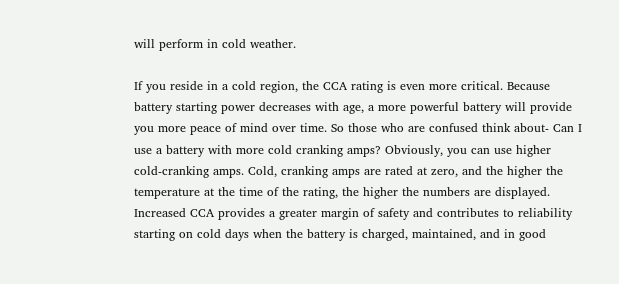will perform in cold weather.

If you reside in a cold region, the CCA rating is even more critical. Because battery starting power decreases with age, a more powerful battery will provide you more peace of mind over time. So those who are confused think about- Can I use a battery with more cold cranking amps? Obviously, you can use higher cold-cranking amps. Cold, cranking amps are rated at zero, and the higher the temperature at the time of the rating, the higher the numbers are displayed. Increased CCA provides a greater margin of safety and contributes to reliability starting on cold days when the battery is charged, maintained, and in good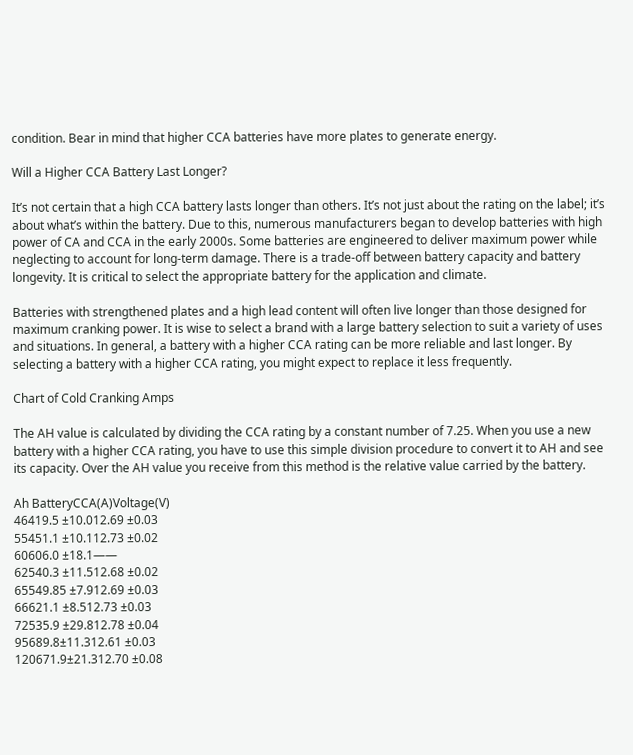condition. Bear in mind that higher CCA batteries have more plates to generate energy.

Will a Higher CCA Battery Last Longer?

It’s not certain that a high CCA battery lasts longer than others. It’s not just about the rating on the label; it’s about what’s within the battery. Due to this, numerous manufacturers began to develop batteries with high power of CA and CCA in the early 2000s. Some batteries are engineered to deliver maximum power while neglecting to account for long-term damage. There is a trade-off between battery capacity and battery longevity. It is critical to select the appropriate battery for the application and climate.

Batteries with strengthened plates and a high lead content will often live longer than those designed for maximum cranking power. It is wise to select a brand with a large battery selection to suit a variety of uses and situations. In general, a battery with a higher CCA rating can be more reliable and last longer. By selecting a battery with a higher CCA rating, you might expect to replace it less frequently.

Chart of Cold Cranking Amps

The AH value is calculated by dividing the CCA rating by a constant number of 7.25. When you use a new battery with a higher CCA rating, you have to use this simple division procedure to convert it to AH and see its capacity. Over the AH value you receive from this method is the relative value carried by the battery.

Ah BatteryCCA(A)Voltage(V)
46419.5 ±10.012.69 ±0.03
55451.1 ±10.112.73 ±0.02
60606.0 ±18.1——
62540.3 ±11.512.68 ±0.02
65549.85 ±7.912.69 ±0.03
66621.1 ±8.512.73 ±0.03
72535.9 ±29.812.78 ±0.04
95689.8±11.312.61 ±0.03
120671.9±21.312.70 ±0.08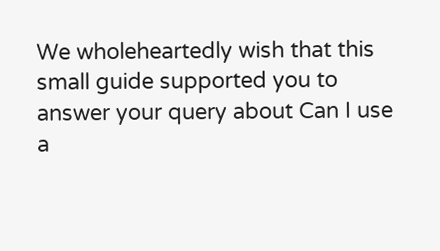We wholeheartedly wish that this small guide supported you to answer your query about Can I use a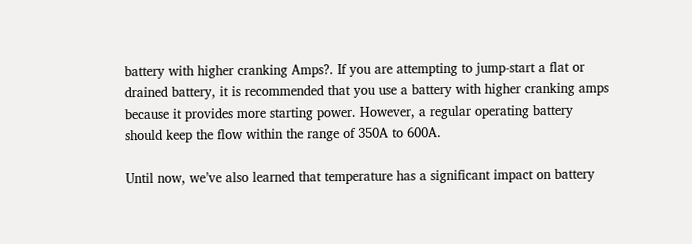battery with higher cranking Amps?. If you are attempting to jump-start a flat or drained battery, it is recommended that you use a battery with higher cranking amps because it provides more starting power. However, a regular operating battery should keep the flow within the range of 350A to 600A.

Until now, we’ve also learned that temperature has a significant impact on battery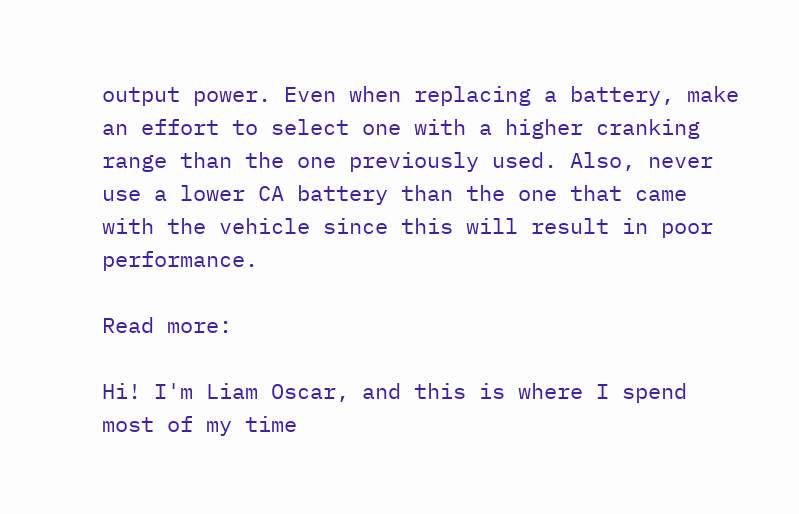output power. Even when replacing a battery, make an effort to select one with a higher cranking range than the one previously used. Also, never use a lower CA battery than the one that came with the vehicle since this will result in poor performance.

Read more:

Hi! I'm Liam Oscar, and this is where I spend most of my time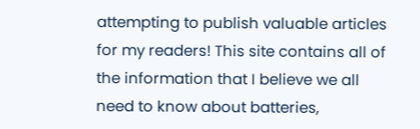attempting to publish valuable articles for my readers! This site contains all of the information that I believe we all need to know about batteries,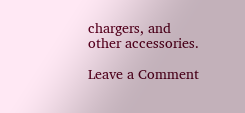chargers, and other accessories.

Leave a Comment